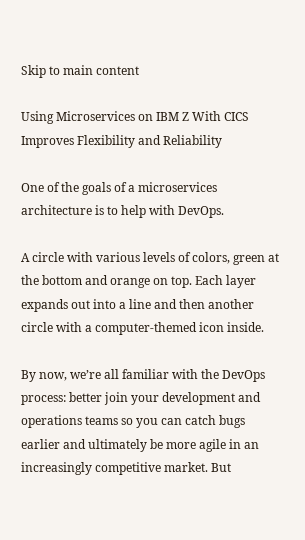Skip to main content

Using Microservices on IBM Z With CICS Improves Flexibility and Reliability

One of the goals of a microservices architecture is to help with DevOps.

A circle with various levels of colors, green at the bottom and orange on top. Each layer expands out into a line and then another circle with a computer-themed icon inside.

By now, we’re all familiar with the DevOps process: better join your development and operations teams so you can catch bugs earlier and ultimately be more agile in an increasingly competitive market. But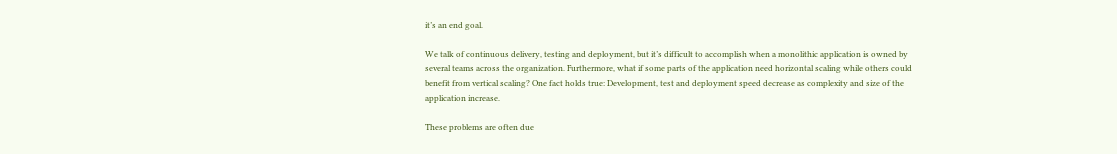it’s an end goal.

We talk of continuous delivery, testing and deployment, but it’s difficult to accomplish when a monolithic application is owned by several teams across the organization. Furthermore, what if some parts of the application need horizontal scaling while others could benefit from vertical scaling? One fact holds true: Development, test and deployment speed decrease as complexity and size of the application increase.

These problems are often due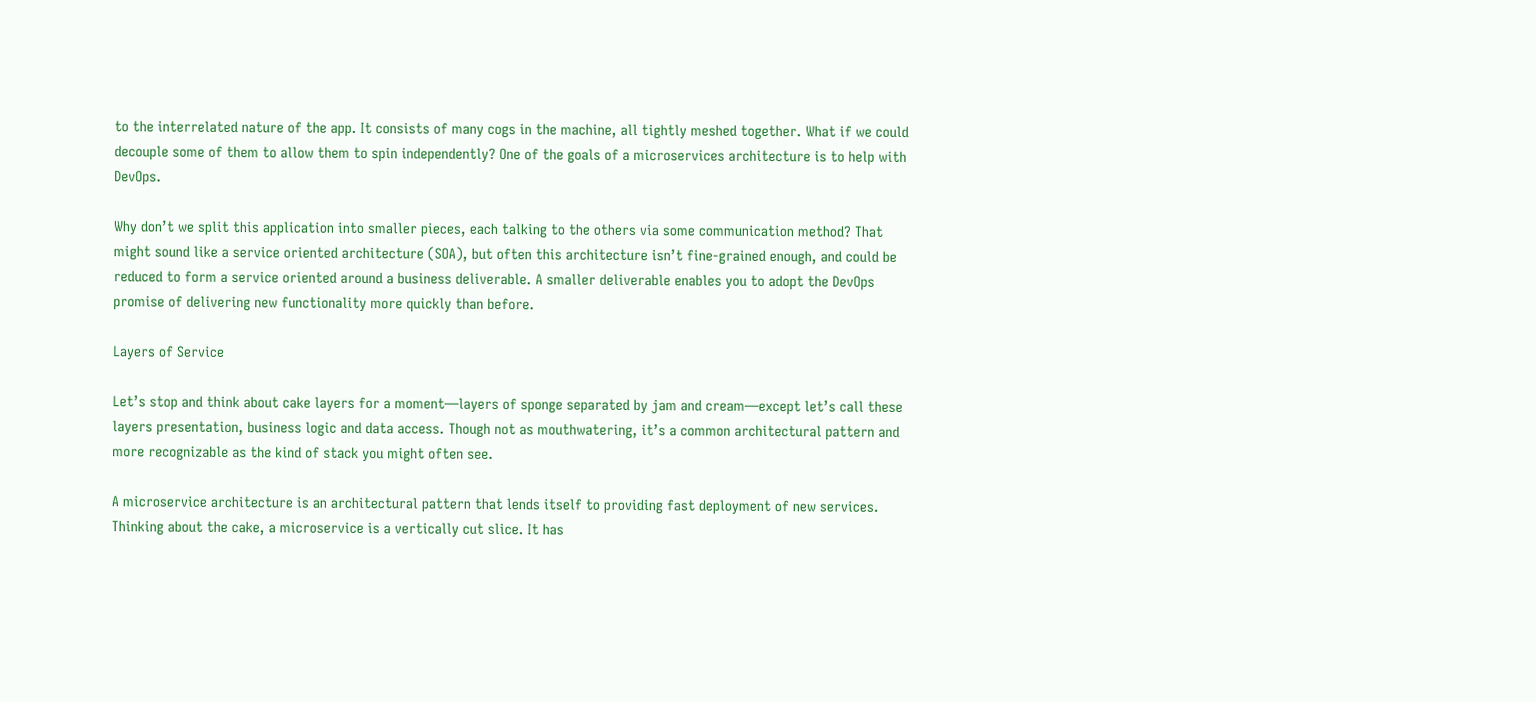to the interrelated nature of the app. It consists of many cogs in the machine, all tightly meshed together. What if we could decouple some of them to allow them to spin independently? One of the goals of a microservices architecture is to help with DevOps.

Why don’t we split this application into smaller pieces, each talking to the others via some communication method? That might sound like a service oriented architecture (SOA), but often this architecture isn’t fine-grained enough, and could be reduced to form a service oriented around a business deliverable. A smaller deliverable enables you to adopt the DevOps promise of delivering new functionality more quickly than before.

Layers of Service

Let’s stop and think about cake layers for a moment—layers of sponge separated by jam and cream—except let’s call these layers presentation, business logic and data access. Though not as mouthwatering, it’s a common architectural pattern and more recognizable as the kind of stack you might often see.

A microservice architecture is an architectural pattern that lends itself to providing fast deployment of new services. Thinking about the cake, a microservice is a vertically cut slice. It has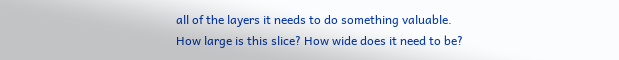all of the layers it needs to do something valuable. How large is this slice? How wide does it need to be?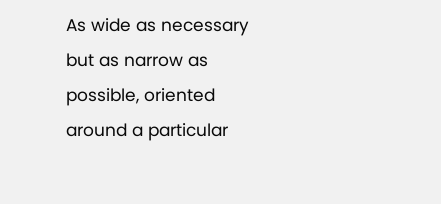As wide as necessary but as narrow as possible, oriented around a particular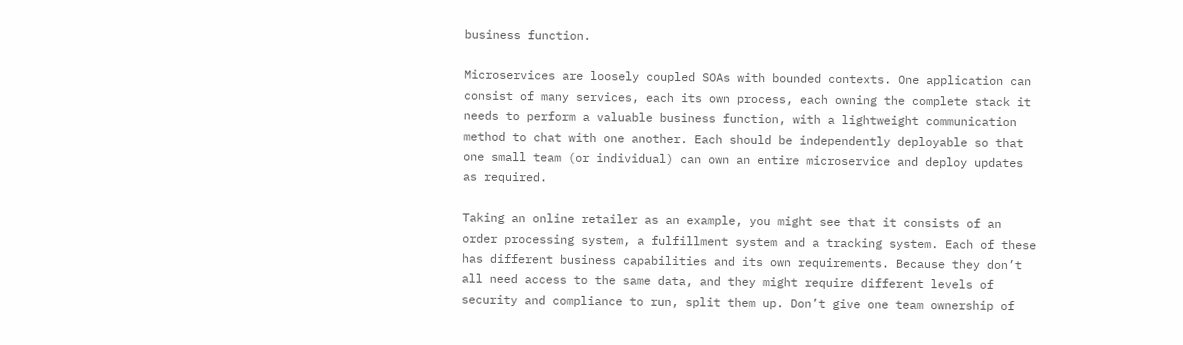business function.

Microservices are loosely coupled SOAs with bounded contexts. One application can consist of many services, each its own process, each owning the complete stack it needs to perform a valuable business function, with a lightweight communication method to chat with one another. Each should be independently deployable so that one small team (or individual) can own an entire microservice and deploy updates as required.

Taking an online retailer as an example, you might see that it consists of an order processing system, a fulfillment system and a tracking system. Each of these has different business capabilities and its own requirements. Because they don’t all need access to the same data, and they might require different levels of security and compliance to run, split them up. Don’t give one team ownership of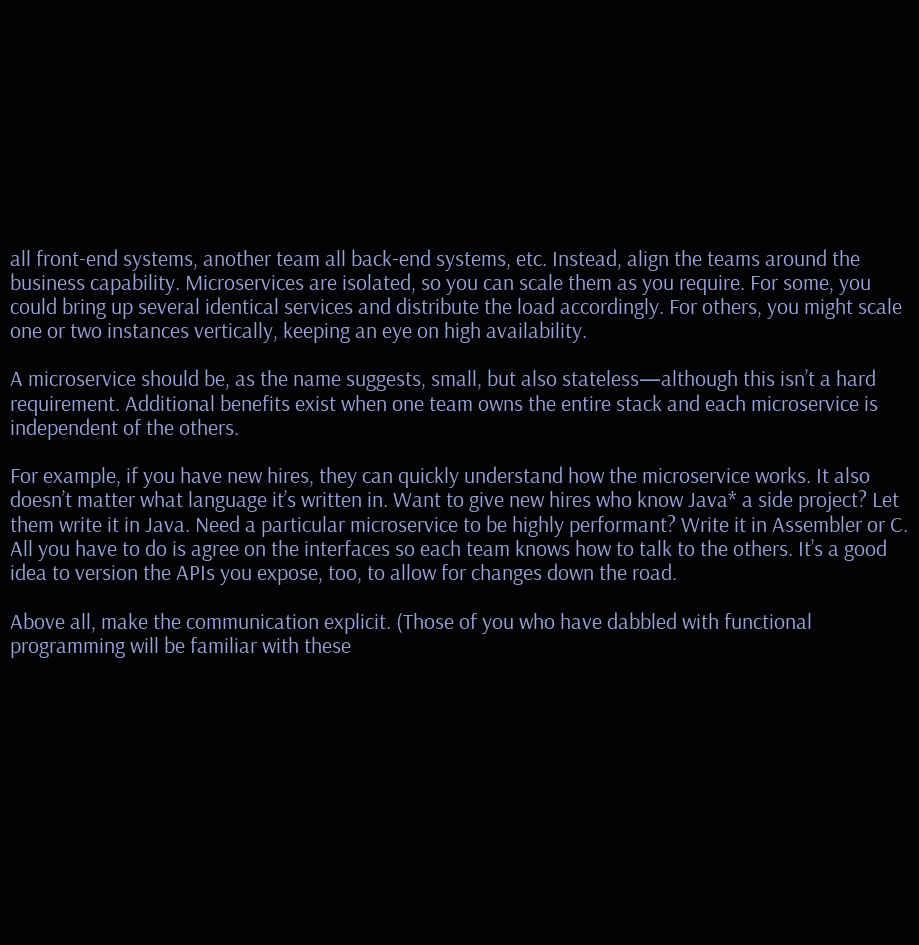all front-end systems, another team all back-end systems, etc. Instead, align the teams around the business capability. Microservices are isolated, so you can scale them as you require. For some, you could bring up several identical services and distribute the load accordingly. For others, you might scale one or two instances vertically, keeping an eye on high availability.

A microservice should be, as the name suggests, small, but also stateless—although this isn’t a hard requirement. Additional benefits exist when one team owns the entire stack and each microservice is independent of the others.

For example, if you have new hires, they can quickly understand how the microservice works. It also doesn’t matter what language it’s written in. Want to give new hires who know Java* a side project? Let them write it in Java. Need a particular microservice to be highly performant? Write it in Assembler or C. All you have to do is agree on the interfaces so each team knows how to talk to the others. It’s a good idea to version the APIs you expose, too, to allow for changes down the road.

Above all, make the communication explicit. (Those of you who have dabbled with functional programming will be familiar with these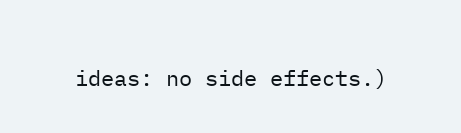ideas: no side effects.)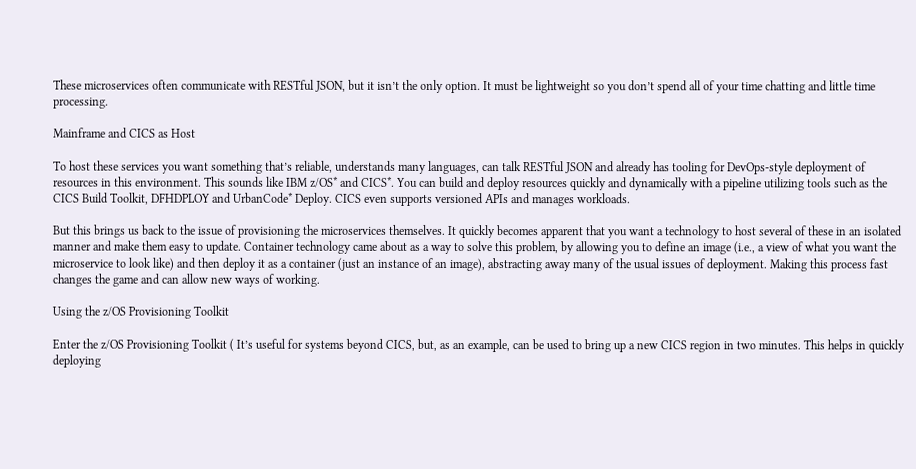These microservices often communicate with RESTful JSON, but it isn’t the only option. It must be lightweight so you don’t spend all of your time chatting and little time processing.

Mainframe and CICS as Host

To host these services you want something that’s reliable, understands many languages, can talk RESTful JSON and already has tooling for DevOps-style deployment of resources in this environment. This sounds like IBM z/OS* and CICS*. You can build and deploy resources quickly and dynamically with a pipeline utilizing tools such as the CICS Build Toolkit, DFHDPLOY and UrbanCode* Deploy. CICS even supports versioned APIs and manages workloads.

But this brings us back to the issue of provisioning the microservices themselves. It quickly becomes apparent that you want a technology to host several of these in an isolated manner and make them easy to update. Container technology came about as a way to solve this problem, by allowing you to define an image (i.e., a view of what you want the microservice to look like) and then deploy it as a container (just an instance of an image), abstracting away many of the usual issues of deployment. Making this process fast changes the game and can allow new ways of working.

Using the z/OS Provisioning Toolkit

Enter the z/OS Provisioning Toolkit ( It’s useful for systems beyond CICS, but, as an example, can be used to bring up a new CICS region in two minutes. This helps in quickly deploying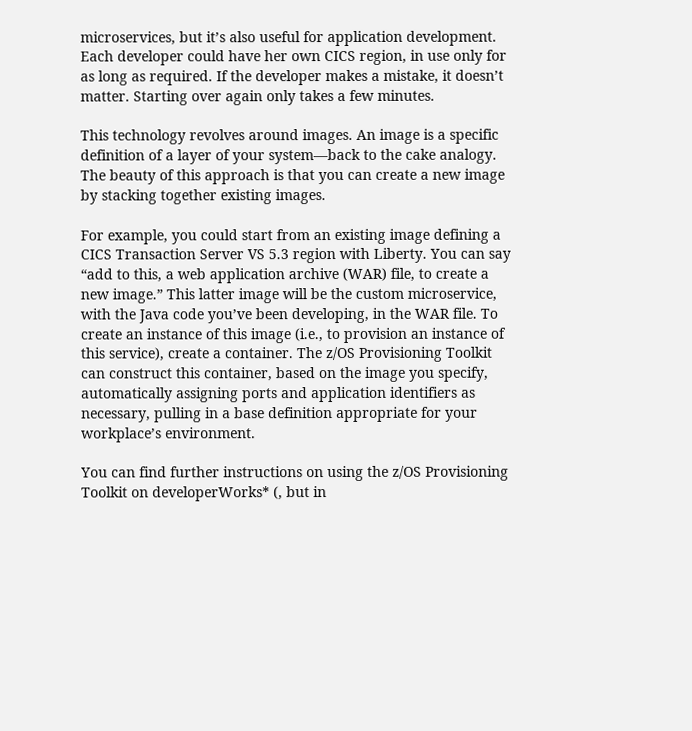microservices, but it’s also useful for application development. Each developer could have her own CICS region, in use only for as long as required. If the developer makes a mistake, it doesn’t matter. Starting over again only takes a few minutes.

This technology revolves around images. An image is a specific definition of a layer of your system—back to the cake analogy. The beauty of this approach is that you can create a new image by stacking together existing images.

For example, you could start from an existing image defining a CICS Transaction Server VS 5.3 region with Liberty. You can say “add to this, a web application archive (WAR) file, to create a new image.” This latter image will be the custom microservice, with the Java code you’ve been developing, in the WAR file. To create an instance of this image (i.e., to provision an instance of this service), create a container. The z/OS Provisioning Toolkit can construct this container, based on the image you specify, automatically assigning ports and application identifiers as necessary, pulling in a base definition appropriate for your workplace’s environment.

You can find further instructions on using the z/OS Provisioning Toolkit on developerWorks* (, but in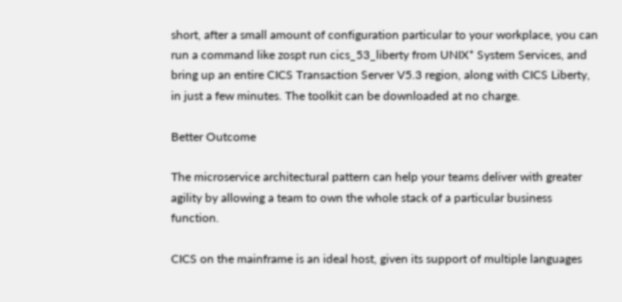short, after a small amount of configuration particular to your workplace, you can run a command like zospt run cics_53_liberty from UNIX* System Services, and bring up an entire CICS Transaction Server V5.3 region, along with CICS Liberty, in just a few minutes. The toolkit can be downloaded at no charge.

Better Outcome

The microservice architectural pattern can help your teams deliver with greater agility by allowing a team to own the whole stack of a particular business function.

CICS on the mainframe is an ideal host, given its support of multiple languages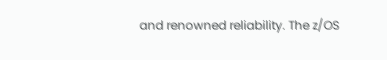and renowned reliability. The z/OS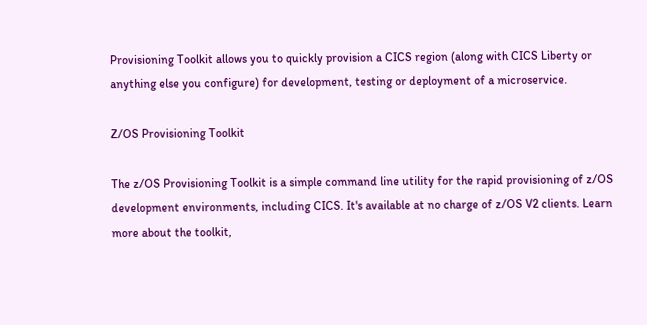Provisioning Toolkit allows you to quickly provision a CICS region (along with CICS Liberty or anything else you configure) for development, testing or deployment of a microservice.

Z/OS Provisioning Toolkit

The z/OS Provisioning Toolkit is a simple command line utility for the rapid provisioning of z/OS development environments, including CICS. It's available at no charge of z/OS V2 clients. Learn more about the toolkit,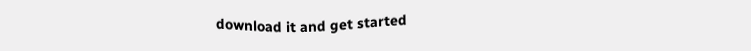download it and get started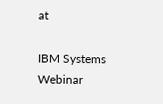at

IBM Systems Webinar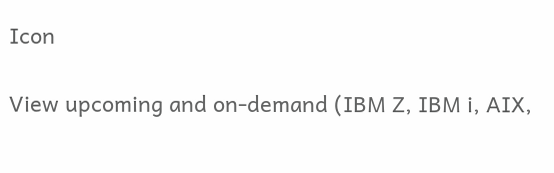Icon

View upcoming and on-demand (IBM Z, IBM i, AIX,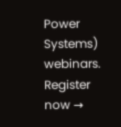Power Systems) webinars.
Register now →